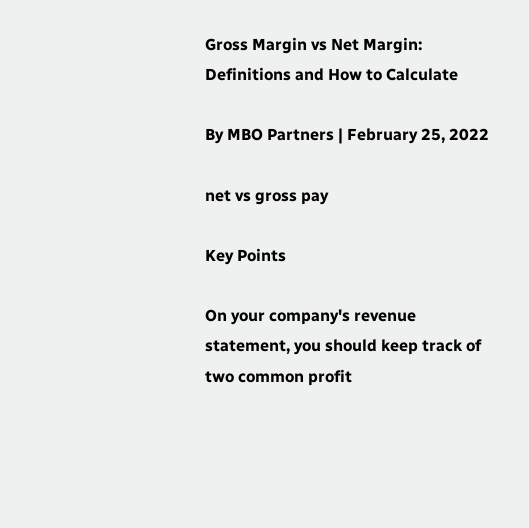Gross Margin vs Net Margin: Definitions and How to Calculate

By MBO Partners | February 25, 2022

net vs gross pay

Key Points

On your company's revenue statement, you should keep track of two common profit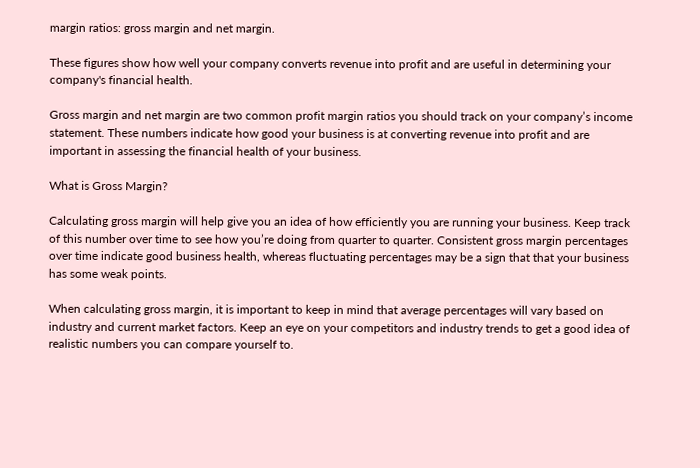margin ratios: gross margin and net margin.

These figures show how well your company converts revenue into profit and are useful in determining your company's financial health.

Gross margin and net margin are two common profit margin ratios you should track on your company’s income statement. These numbers indicate how good your business is at converting revenue into profit and are important in assessing the financial health of your business.

What is Gross Margin?

Calculating gross margin will help give you an idea of how efficiently you are running your business. Keep track of this number over time to see how you’re doing from quarter to quarter. Consistent gross margin percentages over time indicate good business health, whereas fluctuating percentages may be a sign that that your business has some weak points.

When calculating gross margin, it is important to keep in mind that average percentages will vary based on industry and current market factors. Keep an eye on your competitors and industry trends to get a good idea of realistic numbers you can compare yourself to.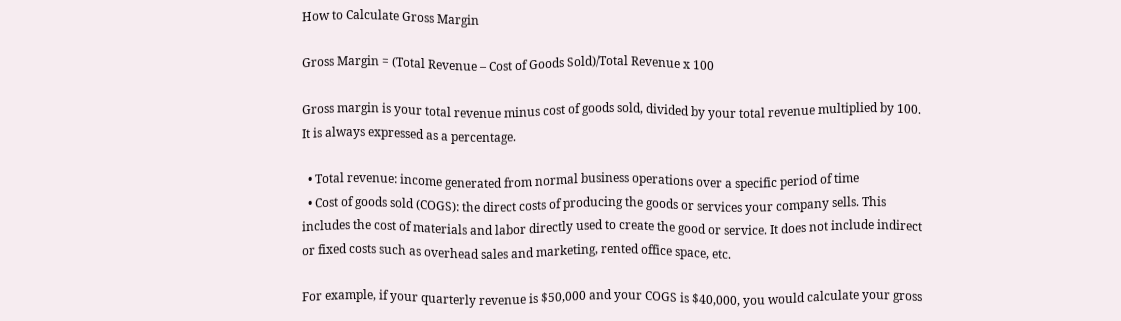How to Calculate Gross Margin

Gross Margin = (Total Revenue – Cost of Goods Sold)/Total Revenue x 100

Gross margin is your total revenue minus cost of goods sold, divided by your total revenue multiplied by 100. It is always expressed as a percentage.

  • Total revenue: income generated from normal business operations over a specific period of time
  • Cost of goods sold (COGS): the direct costs of producing the goods or services your company sells. This includes the cost of materials and labor directly used to create the good or service. It does not include indirect or fixed costs such as overhead sales and marketing, rented office space, etc.

For example, if your quarterly revenue is $50,000 and your COGS is $40,000, you would calculate your gross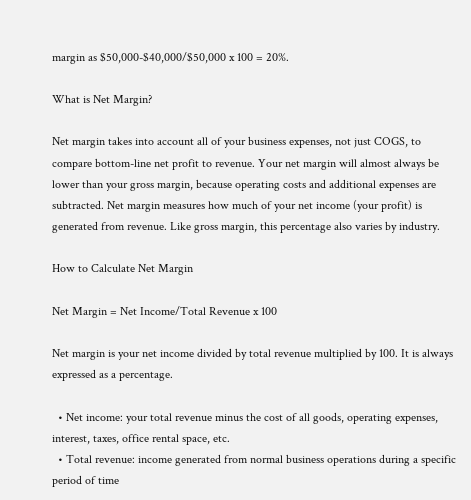margin as $50,000-$40,000/$50,000 x 100 = 20%.

What is Net Margin?

Net margin takes into account all of your business expenses, not just COGS, to compare bottom-line net profit to revenue. Your net margin will almost always be lower than your gross margin, because operating costs and additional expenses are subtracted. Net margin measures how much of your net income (your profit) is generated from revenue. Like gross margin, this percentage also varies by industry.

How to Calculate Net Margin

Net Margin = Net Income/Total Revenue x 100

Net margin is your net income divided by total revenue multiplied by 100. It is always expressed as a percentage.

  • Net income: your total revenue minus the cost of all goods, operating expenses, interest, taxes, office rental space, etc.
  • Total revenue: income generated from normal business operations during a specific period of time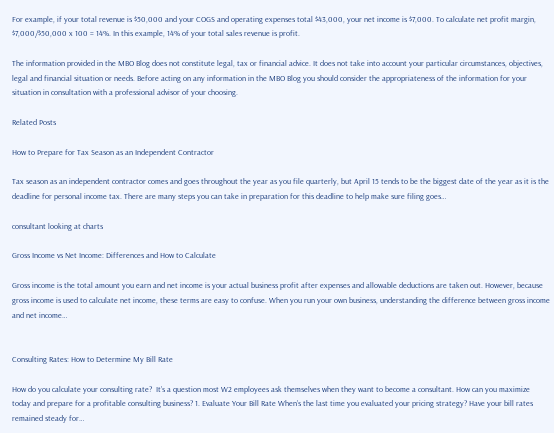For example, if your total revenue is $50,000 and your COGS and operating expenses total $43,000, your net income is $7,000. To calculate net profit margin, $7,000/$50,000 x 100 = 14%. In this example, 14% of your total sales revenue is profit.

The information provided in the MBO Blog does not constitute legal, tax or financial advice. It does not take into account your particular circumstances, objectives, legal and financial situation or needs. Before acting on any information in the MBO Blog you should consider the appropriateness of the information for your situation in consultation with a professional advisor of your choosing.

Related Posts

How to Prepare for Tax Season as an Independent Contractor

Tax season as an independent contractor comes and goes throughout the year as you file quarterly, but April 15 tends to be the biggest date of the year as it is the deadline for personal income tax. There are many steps you can take in preparation for this deadline to help make sure filing goes…

consultant looking at charts

Gross Income vs Net Income: Differences and How to Calculate

Gross income is the total amount you earn and net income is your actual business profit after expenses and allowable deductions are taken out. However, because gross income is used to calculate net income, these terms are easy to confuse. When you run your own business, understanding the difference between gross income and net income…


Consulting Rates: How to Determine My Bill Rate

How do you calculate your consulting rate?  It’s a question most W2 employees ask themselves when they want to become a consultant. How can you maximize today and prepare for a profitable consulting business? 1. Evaluate Your Bill Rate When’s the last time you evaluated your pricing strategy? Have your bill rates remained steady for…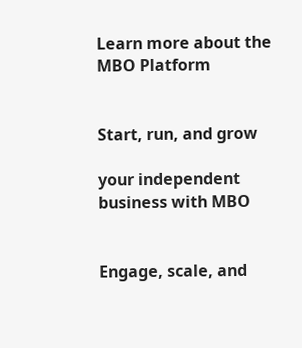Learn more about the MBO Platform


Start, run, and grow

your independent business with MBO


Engage, scale, and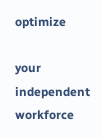optimize

your independent workforce